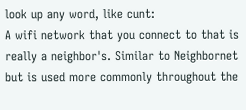look up any word, like cunt:
A wifi network that you connect to that is really a neighbor's. Similar to Neighbornet but is used more commonly throughout the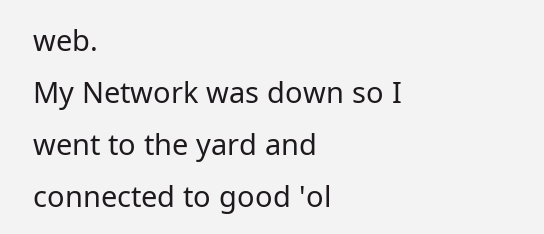web.
My Network was down so I went to the yard and connected to good 'ol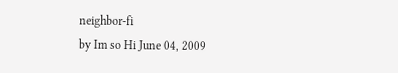neighbor-fi
by Im so Hi June 04, 2009